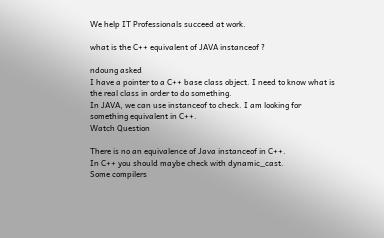We help IT Professionals succeed at work.

what is the C++ equivalent of JAVA instanceof ?

ndoung asked
I have a pointer to a C++ base class object. I need to know what is the real class in order to do something.
In JAVA, we can use instanceof to check. I am looking for something equivalent in C++.
Watch Question

There is no an equivalence of Java instanceof in C++.
In C++ you should maybe check with dynamic_cast.
Some compilers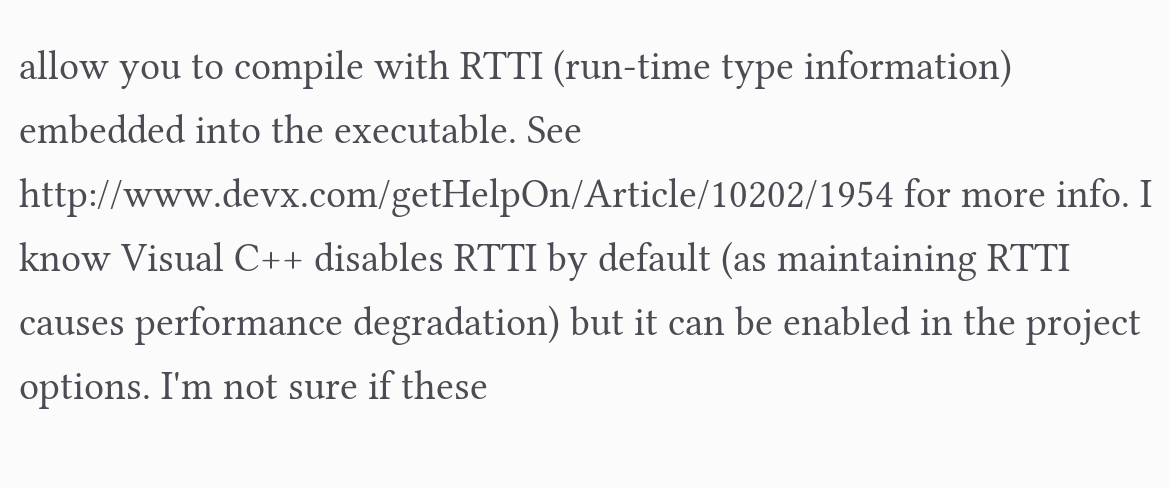allow you to compile with RTTI (run-time type information) embedded into the executable. See http://www.devx.com/getHelpOn/Article/10202/1954 for more info. I know Visual C++ disables RTTI by default (as maintaining RTTI causes performance degradation) but it can be enabled in the project options. I'm not sure if these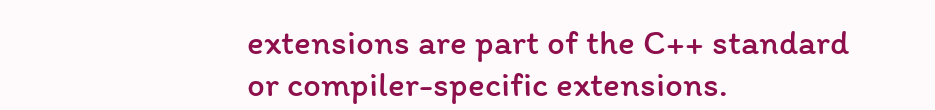extensions are part of the C++ standard or compiler-specific extensions.